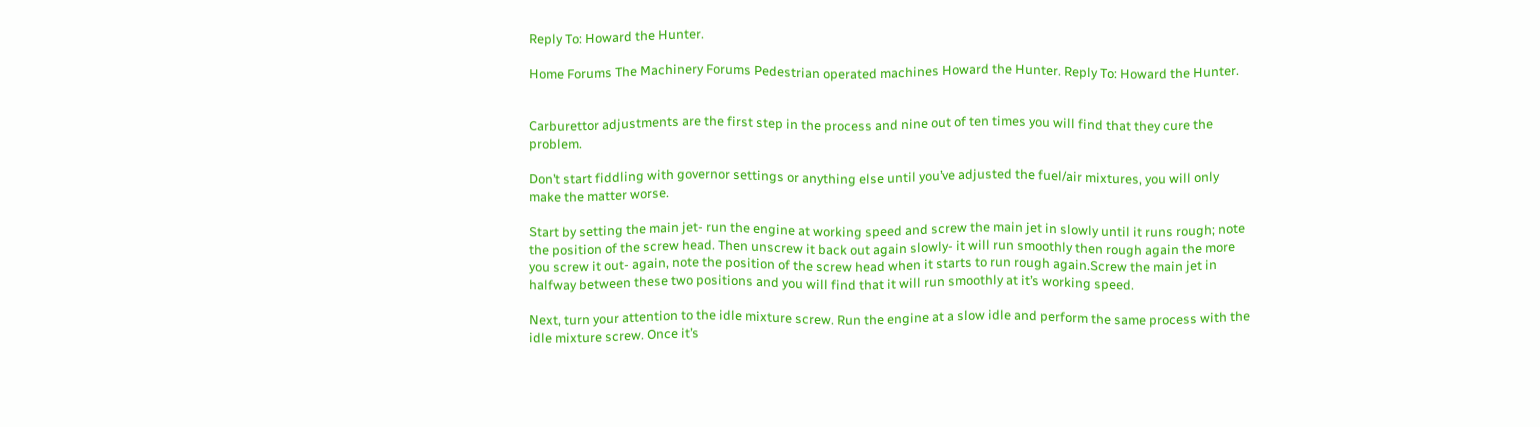Reply To: Howard the Hunter.

Home Forums The Machinery Forums Pedestrian operated machines Howard the Hunter. Reply To: Howard the Hunter.


Carburettor adjustments are the first step in the process and nine out of ten times you will find that they cure the problem.

Don’t start fiddling with governor settings or anything else until you’ve adjusted the fuel/air mixtures, you will only make the matter worse.

Start by setting the main jet- run the engine at working speed and screw the main jet in slowly until it runs rough; note the position of the screw head. Then unscrew it back out again slowly- it will run smoothly then rough again the more you screw it out- again, note the position of the screw head when it starts to run rough again.Screw the main jet in halfway between these two positions and you will find that it will run smoothly at it’s working speed.

Next, turn your attention to the idle mixture screw. Run the engine at a slow idle and perform the same process with the idle mixture screw. Once it’s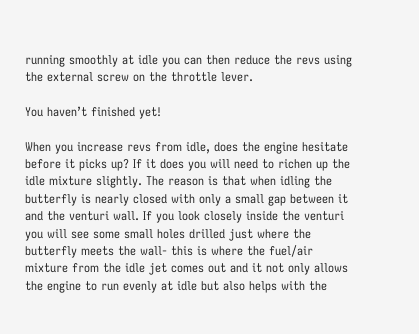running smoothly at idle you can then reduce the revs using the external screw on the throttle lever.

You haven’t finished yet!

When you increase revs from idle, does the engine hesitate before it picks up? If it does you will need to richen up the idle mixture slightly. The reason is that when idling the butterfly is nearly closed with only a small gap between it and the venturi wall. If you look closely inside the venturi you will see some small holes drilled just where the butterfly meets the wall- this is where the fuel/air mixture from the idle jet comes out and it not only allows the engine to run evenly at idle but also helps with the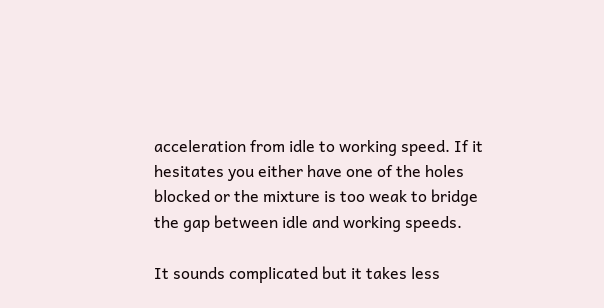acceleration from idle to working speed. If it hesitates you either have one of the holes blocked or the mixture is too weak to bridge the gap between idle and working speeds.

It sounds complicated but it takes less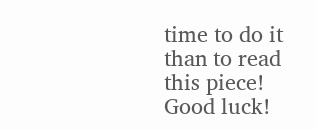time to do it than to read this piece!
Good luck!